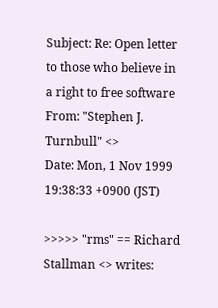Subject: Re: Open letter to those who believe in a right to free software
From: "Stephen J. Turnbull" <>
Date: Mon, 1 Nov 1999 19:38:33 +0900 (JST)

>>>>> "rms" == Richard Stallman <> writes: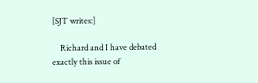[SJT writes:]

    Richard and I have debated exactly this issue of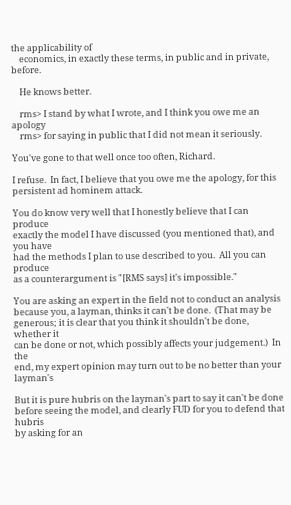the applicability of
    economics, in exactly these terms, in public and in private, before.

    He knows better.

    rms> I stand by what I wrote, and I think you owe me an apology
    rms> for saying in public that I did not mean it seriously.

You've gone to that well once too often, Richard.

I refuse.  In fact, I believe that you owe me the apology, for this
persistent ad hominem attack.

You do know very well that I honestly believe that I can produce
exactly the model I have discussed (you mentioned that), and you have
had the methods I plan to use described to you.  All you can produce
as a counterargument is "[RMS says] it's impossible."

You are asking an expert in the field not to conduct an analysis
because you, a layman, thinks it can't be done.  (That may be
generous; it is clear that you think it shouldn't be done, whether it
can be done or not, which possibly affects your judgement.)  In the
end, my expert opinion may turn out to be no better than your layman's

But it is pure hubris on the layman's part to say it can't be done
before seeing the model, and clearly FUD for you to defend that hubris
by asking for an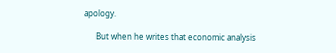apology.

      But when he writes that economic analysis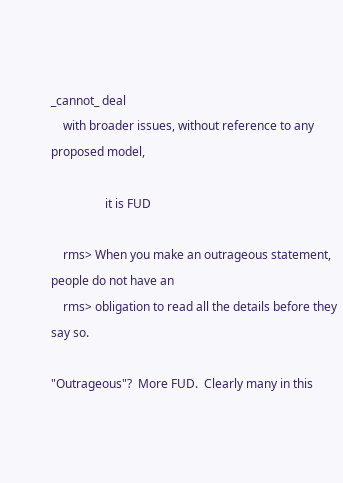_cannot_ deal
    with broader issues, without reference to any proposed model,

                  it is FUD

    rms> When you make an outrageous statement, people do not have an
    rms> obligation to read all the details before they say so.

"Outrageous"?  More FUD.  Clearly many in this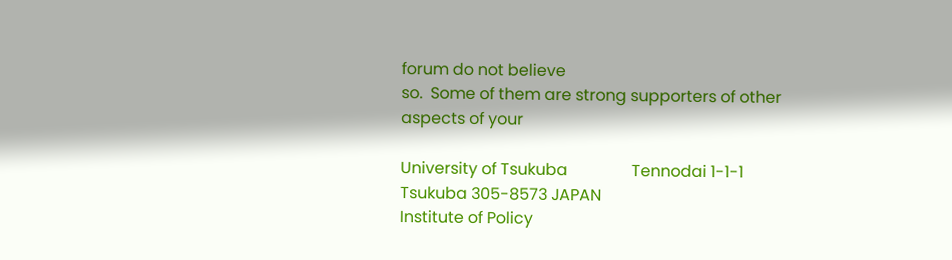forum do not believe
so.  Some of them are strong supporters of other aspects of your

University of Tsukuba                Tennodai 1-1-1 Tsukuba 305-8573 JAPAN
Institute of Policy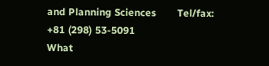and Planning Sciences       Tel/fax: +81 (298) 53-5091
What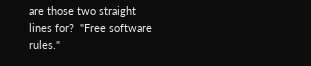are those two straight lines for?  "Free software rules."